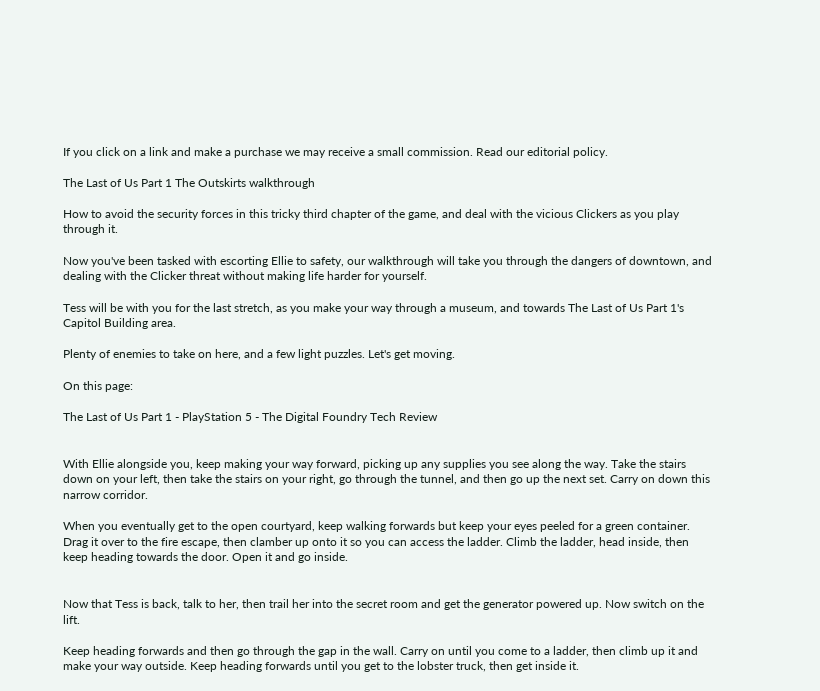If you click on a link and make a purchase we may receive a small commission. Read our editorial policy.

The Last of Us Part 1 The Outskirts walkthrough

How to avoid the security forces in this tricky third chapter of the game, and deal with the vicious Clickers as you play through it.

Now you've been tasked with escorting Ellie to safety, our walkthrough will take you through the dangers of downtown, and dealing with the Clicker threat without making life harder for yourself.

Tess will be with you for the last stretch, as you make your way through a museum, and towards The Last of Us Part 1's Capitol Building area.

Plenty of enemies to take on here, and a few light puzzles. Let's get moving.

On this page:

The Last of Us Part 1 - PlayStation 5 - The Digital Foundry Tech Review


With Ellie alongside you, keep making your way forward, picking up any supplies you see along the way. Take the stairs down on your left, then take the stairs on your right, go through the tunnel, and then go up the next set. Carry on down this narrow corridor.

When you eventually get to the open courtyard, keep walking forwards but keep your eyes peeled for a green container. Drag it over to the fire escape, then clamber up onto it so you can access the ladder. Climb the ladder, head inside, then keep heading towards the door. Open it and go inside.


Now that Tess is back, talk to her, then trail her into the secret room and get the generator powered up. Now switch on the lift.

Keep heading forwards and then go through the gap in the wall. Carry on until you come to a ladder, then climb up it and make your way outside. Keep heading forwards until you get to the lobster truck, then get inside it.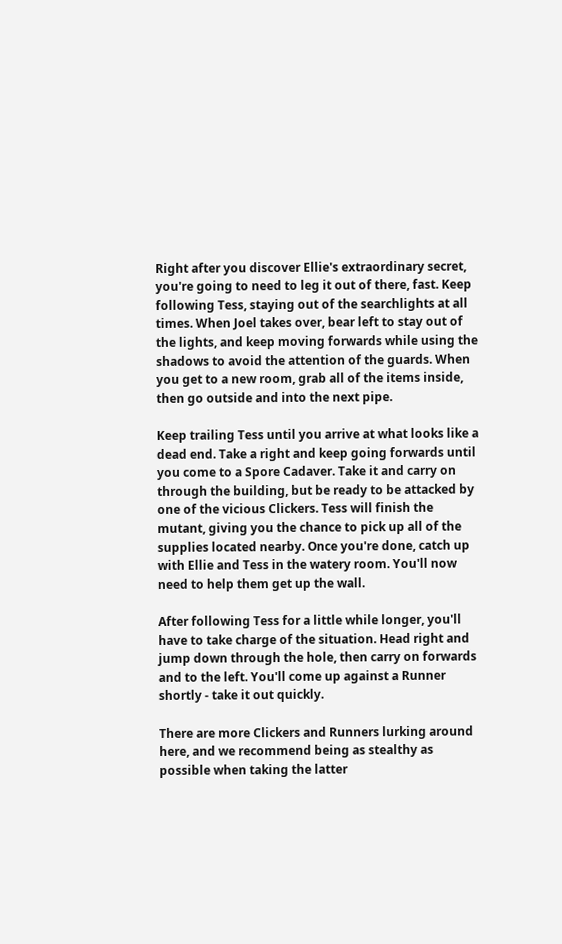Right after you discover Ellie's extraordinary secret, you're going to need to leg it out of there, fast. Keep following Tess, staying out of the searchlights at all times. When Joel takes over, bear left to stay out of the lights, and keep moving forwards while using the shadows to avoid the attention of the guards. When you get to a new room, grab all of the items inside, then go outside and into the next pipe.

Keep trailing Tess until you arrive at what looks like a dead end. Take a right and keep going forwards until you come to a Spore Cadaver. Take it and carry on through the building, but be ready to be attacked by one of the vicious Clickers. Tess will finish the mutant, giving you the chance to pick up all of the supplies located nearby. Once you're done, catch up with Ellie and Tess in the watery room. You'll now need to help them get up the wall.

After following Tess for a little while longer, you'll have to take charge of the situation. Head right and jump down through the hole, then carry on forwards and to the left. You'll come up against a Runner shortly - take it out quickly.

There are more Clickers and Runners lurking around here, and we recommend being as stealthy as possible when taking the latter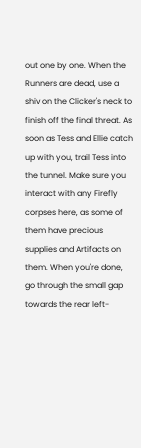out one by one. When the Runners are dead, use a shiv on the Clicker's neck to finish off the final threat. As soon as Tess and Ellie catch up with you, trail Tess into the tunnel. Make sure you interact with any Firefly corpses here, as some of them have precious supplies and Artifacts on them. When you're done, go through the small gap towards the rear left-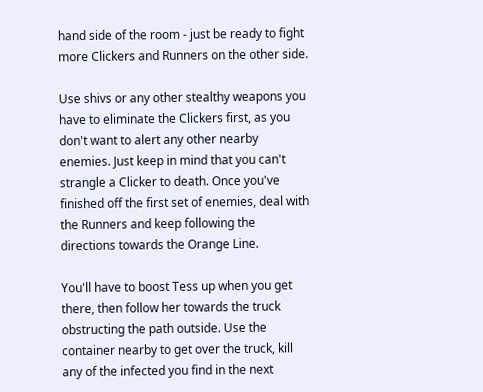hand side of the room - just be ready to fight more Clickers and Runners on the other side.

Use shivs or any other stealthy weapons you have to eliminate the Clickers first, as you don't want to alert any other nearby enemies. Just keep in mind that you can't strangle a Clicker to death. Once you've finished off the first set of enemies, deal with the Runners and keep following the directions towards the Orange Line.

You'll have to boost Tess up when you get there, then follow her towards the truck obstructing the path outside. Use the container nearby to get over the truck, kill any of the infected you find in the next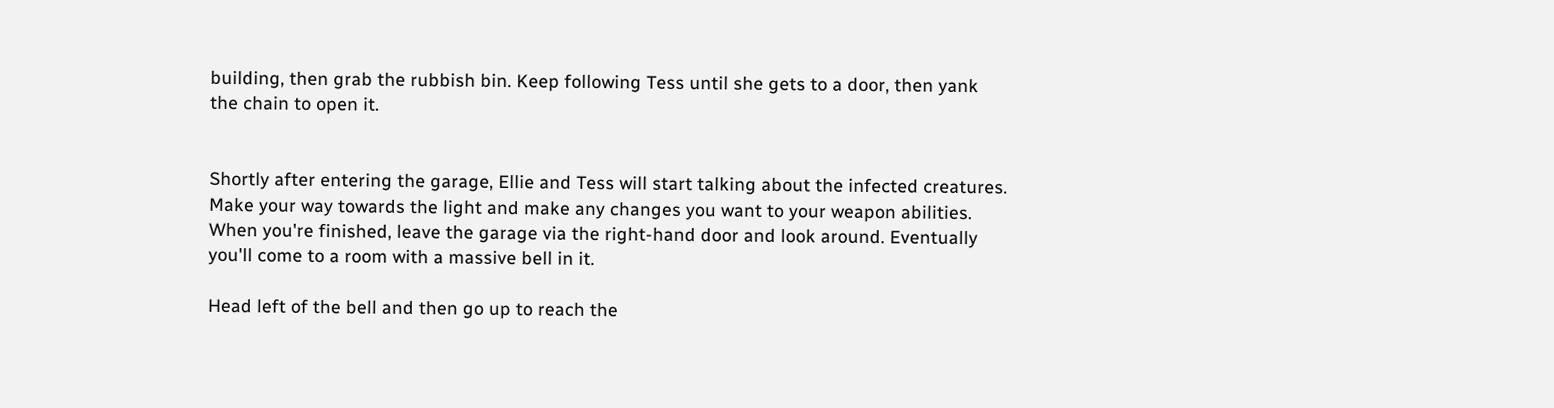building, then grab the rubbish bin. Keep following Tess until she gets to a door, then yank the chain to open it.


Shortly after entering the garage, Ellie and Tess will start talking about the infected creatures. Make your way towards the light and make any changes you want to your weapon abilities. When you're finished, leave the garage via the right-hand door and look around. Eventually you'll come to a room with a massive bell in it.

Head left of the bell and then go up to reach the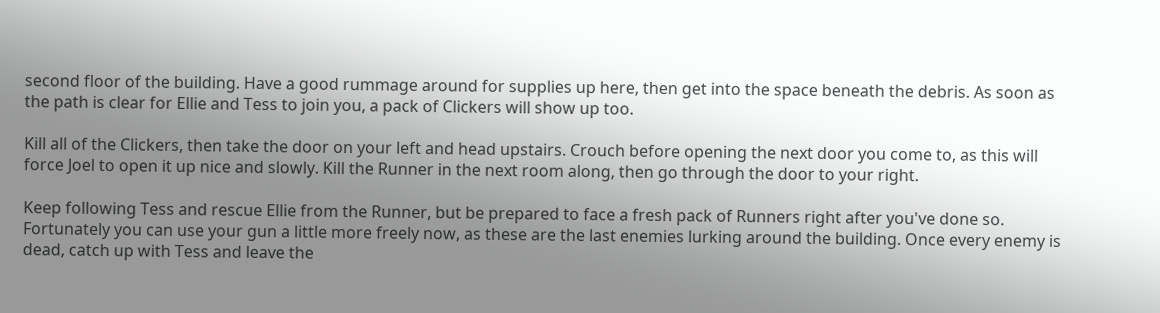second floor of the building. Have a good rummage around for supplies up here, then get into the space beneath the debris. As soon as the path is clear for Ellie and Tess to join you, a pack of Clickers will show up too.

Kill all of the Clickers, then take the door on your left and head upstairs. Crouch before opening the next door you come to, as this will force Joel to open it up nice and slowly. Kill the Runner in the next room along, then go through the door to your right.

Keep following Tess and rescue Ellie from the Runner, but be prepared to face a fresh pack of Runners right after you've done so. Fortunately you can use your gun a little more freely now, as these are the last enemies lurking around the building. Once every enemy is dead, catch up with Tess and leave the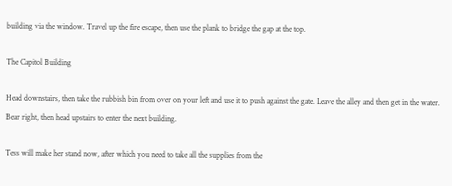building via the window. Travel up the fire escape, then use the plank to bridge the gap at the top.

The Capitol Building

Head downstairs, then take the rubbish bin from over on your left and use it to push against the gate. Leave the alley and then get in the water. Bear right, then head upstairs to enter the next building.

Tess will make her stand now, after which you need to take all the supplies from the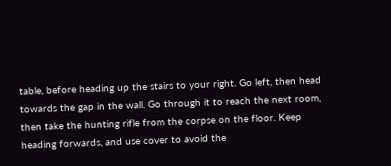table, before heading up the stairs to your right. Go left, then head towards the gap in the wall. Go through it to reach the next room, then take the hunting rifle from the corpse on the floor. Keep heading forwards, and use cover to avoid the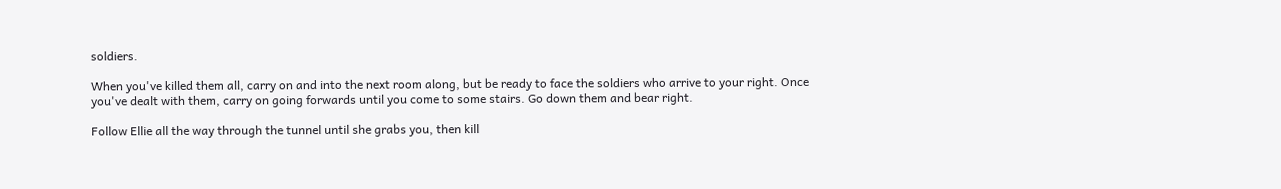soldiers.

When you've killed them all, carry on and into the next room along, but be ready to face the soldiers who arrive to your right. Once you've dealt with them, carry on going forwards until you come to some stairs. Go down them and bear right.

Follow Ellie all the way through the tunnel until she grabs you, then kill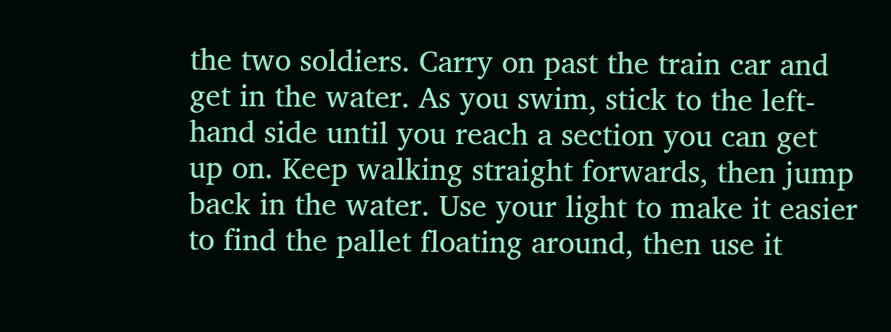the two soldiers. Carry on past the train car and get in the water. As you swim, stick to the left-hand side until you reach a section you can get up on. Keep walking straight forwards, then jump back in the water. Use your light to make it easier to find the pallet floating around, then use it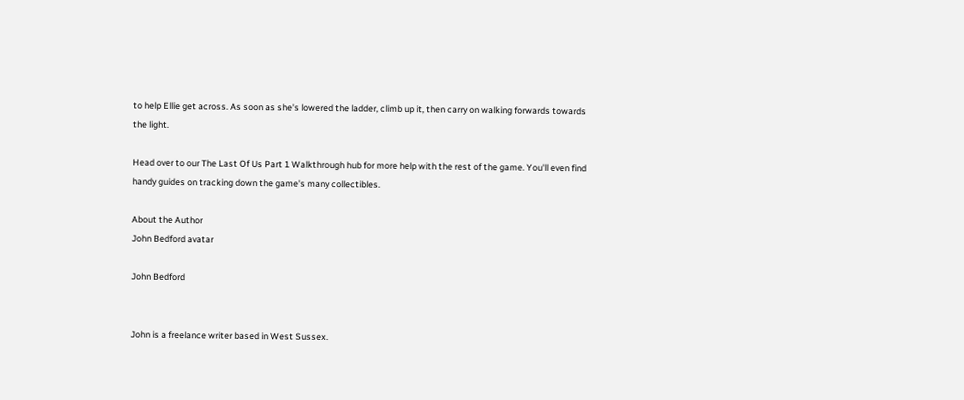to help Ellie get across. As soon as she's lowered the ladder, climb up it, then carry on walking forwards towards the light.

Head over to our The Last Of Us Part 1 Walkthrough hub for more help with the rest of the game. You'll even find handy guides on tracking down the game's many collectibles.

About the Author
John Bedford avatar

John Bedford


John is a freelance writer based in West Sussex.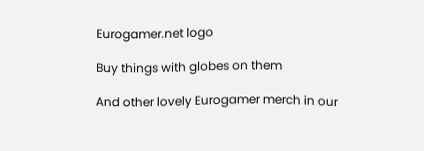Eurogamer.net logo

Buy things with globes on them

And other lovely Eurogamer merch in our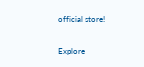official store!

Explore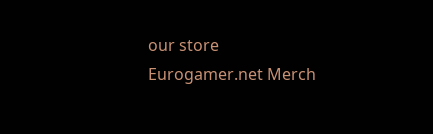our store
Eurogamer.net Merch